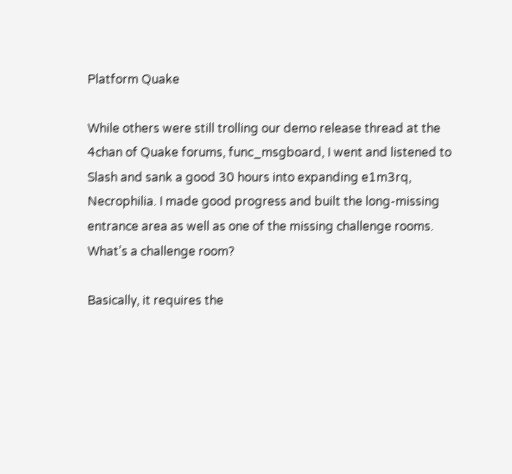Platform Quake

While others were still trolling our demo release thread at the 4chan of Quake forums, func_msgboard, I went and listened to Slash and sank a good 30 hours into expanding e1m3rq, Necrophilia. I made good progress and built the long-missing entrance area as well as one of the missing challenge rooms. What’s a challenge room?

Basically, it requires the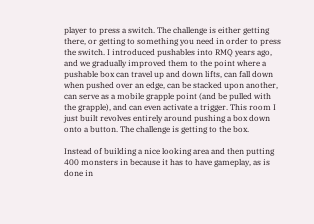player to press a switch. The challenge is either getting there, or getting to something you need in order to press the switch. I introduced pushables into RMQ years ago, and we gradually improved them to the point where a pushable box can travel up and down lifts, can fall down when pushed over an edge, can be stacked upon another, can serve as a mobile grapple point (and be pulled with the grapple), and can even activate a trigger. This room I just built revolves entirely around pushing a box down onto a button. The challenge is getting to the box.

Instead of building a nice looking area and then putting 400 monsters in because it has to have gameplay, as is done in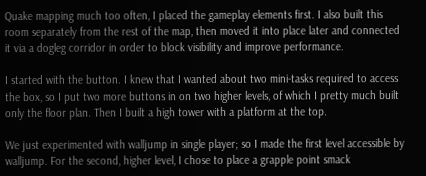Quake mapping much too often, I placed the gameplay elements first. I also built this room separately from the rest of the map, then moved it into place later and connected it via a dogleg corridor in order to block visibility and improve performance.

I started with the button. I knew that I wanted about two mini-tasks required to access the box, so I put two more buttons in on two higher levels, of which I pretty much built only the floor plan. Then I built a high tower with a platform at the top.

We just experimented with walljump in single player; so I made the first level accessible by walljump. For the second, higher level, I chose to place a grapple point smack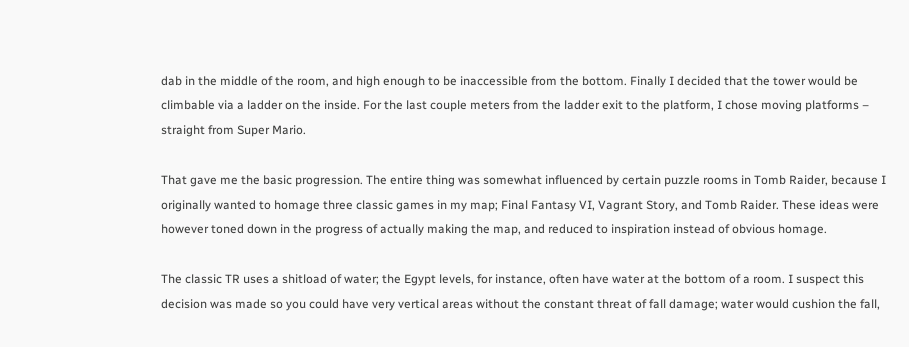dab in the middle of the room, and high enough to be inaccessible from the bottom. Finally I decided that the tower would be climbable via a ladder on the inside. For the last couple meters from the ladder exit to the platform, I chose moving platforms – straight from Super Mario.

That gave me the basic progression. The entire thing was somewhat influenced by certain puzzle rooms in Tomb Raider, because I originally wanted to homage three classic games in my map; Final Fantasy VI, Vagrant Story, and Tomb Raider. These ideas were however toned down in the progress of actually making the map, and reduced to inspiration instead of obvious homage.

The classic TR uses a shitload of water; the Egypt levels, for instance, often have water at the bottom of a room. I suspect this decision was made so you could have very vertical areas without the constant threat of fall damage; water would cushion the fall,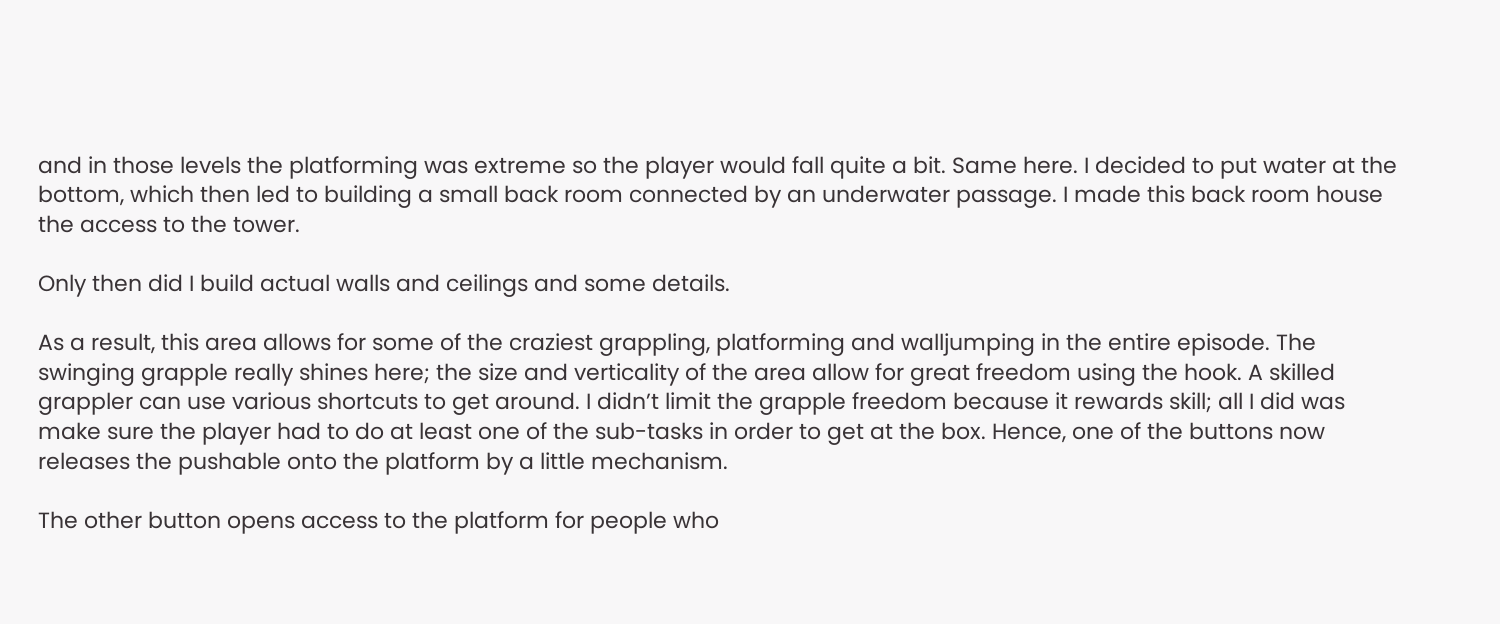and in those levels the platforming was extreme so the player would fall quite a bit. Same here. I decided to put water at the bottom, which then led to building a small back room connected by an underwater passage. I made this back room house the access to the tower.

Only then did I build actual walls and ceilings and some details.

As a result, this area allows for some of the craziest grappling, platforming and walljumping in the entire episode. The swinging grapple really shines here; the size and verticality of the area allow for great freedom using the hook. A skilled grappler can use various shortcuts to get around. I didn’t limit the grapple freedom because it rewards skill; all I did was make sure the player had to do at least one of the sub-tasks in order to get at the box. Hence, one of the buttons now releases the pushable onto the platform by a little mechanism.

The other button opens access to the platform for people who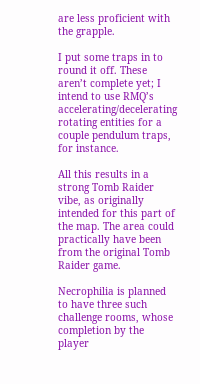are less proficient with the grapple.

I put some traps in to round it off. These aren’t complete yet; I intend to use RMQ’s accelerating/decelerating rotating entities for a couple pendulum traps, for instance.

All this results in a strong Tomb Raider vibe, as originally intended for this part of the map. The area could practically have been from the original Tomb Raider game.

Necrophilia is planned to have three such challenge rooms, whose completion by the player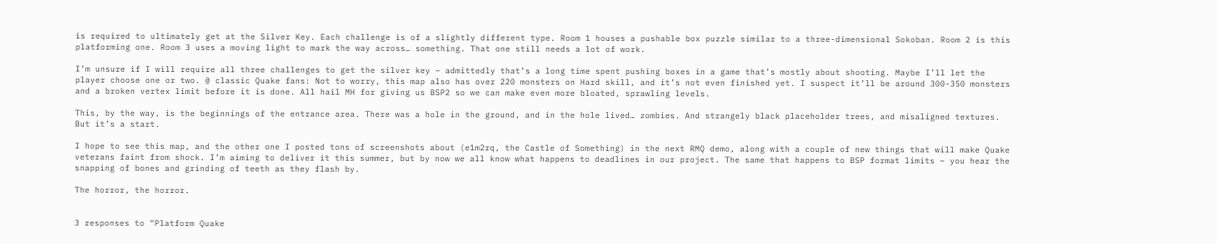is required to ultimately get at the Silver Key. Each challenge is of a slightly different type. Room 1 houses a pushable box puzzle similar to a three-dimensional Sokoban. Room 2 is this platforming one. Room 3 uses a moving light to mark the way across… something. That one still needs a lot of work.

I’m unsure if I will require all three challenges to get the silver key – admittedly that’s a long time spent pushing boxes in a game that’s mostly about shooting. Maybe I’ll let the player choose one or two. @ classic Quake fans: Not to worry, this map also has over 220 monsters on Hard skill, and it’s not even finished yet. I suspect it’ll be around 300-350 monsters and a broken vertex limit before it is done. All hail MH for giving us BSP2 so we can make even more bloated, sprawling levels.

This, by the way, is the beginnings of the entrance area. There was a hole in the ground, and in the hole lived… zombies. And strangely black placeholder trees, and misaligned textures. But it’s a start.

I hope to see this map, and the other one I posted tons of screenshots about (e1m2rq, the Castle of Something) in the next RMQ demo, along with a couple of new things that will make Quake veterans faint from shock. I’m aiming to deliver it this summer, but by now we all know what happens to deadlines in our project. The same that happens to BSP format limits – you hear the snapping of bones and grinding of teeth as they flash by.

The horror, the horror.


3 responses to “Platform Quake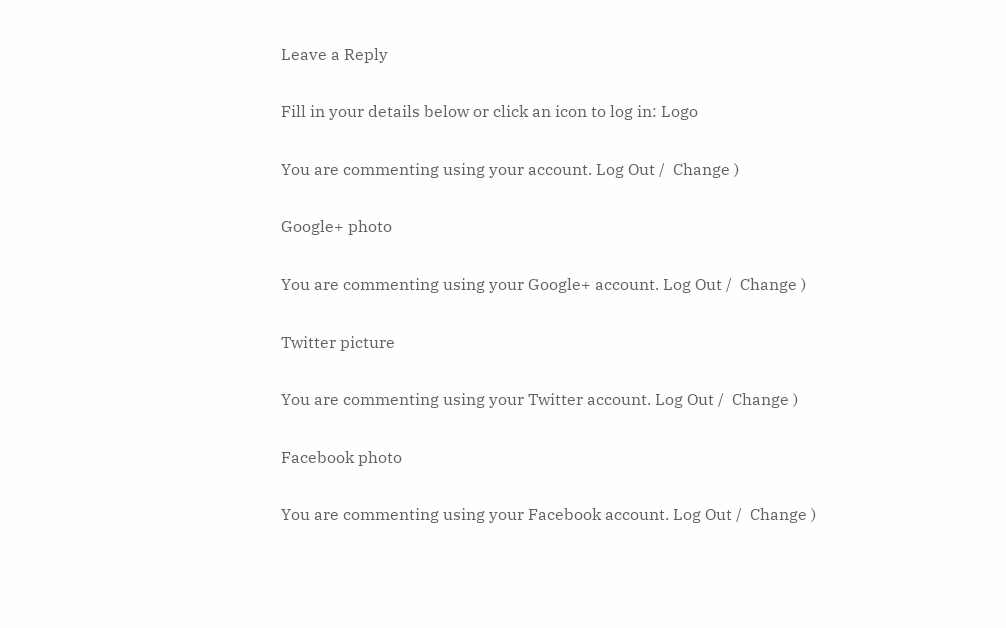Leave a Reply

Fill in your details below or click an icon to log in: Logo

You are commenting using your account. Log Out /  Change )

Google+ photo

You are commenting using your Google+ account. Log Out /  Change )

Twitter picture

You are commenting using your Twitter account. Log Out /  Change )

Facebook photo

You are commenting using your Facebook account. Log Out /  Change )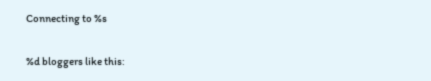Connecting to %s

%d bloggers like this: